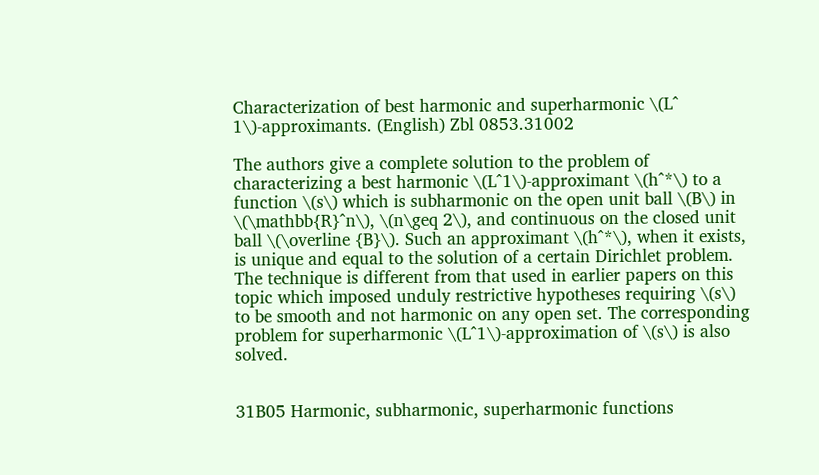Characterization of best harmonic and superharmonic \(L^ 1\)-approximants. (English) Zbl 0853.31002

The authors give a complete solution to the problem of characterizing a best harmonic \(L^1\)-approximant \(h^*\) to a function \(s\) which is subharmonic on the open unit ball \(B\) in \(\mathbb{R}^n\), \(n\geq 2\), and continuous on the closed unit ball \(\overline {B}\). Such an approximant \(h^*\), when it exists, is unique and equal to the solution of a certain Dirichlet problem. The technique is different from that used in earlier papers on this topic which imposed unduly restrictive hypotheses requiring \(s\) to be smooth and not harmonic on any open set. The corresponding problem for superharmonic \(L^1\)-approximation of \(s\) is also solved.


31B05 Harmonic, subharmonic, superharmonic functions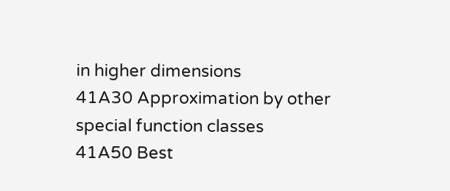in higher dimensions
41A30 Approximation by other special function classes
41A50 Best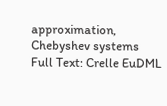approximation, Chebyshev systems
Full Text: Crelle EuDML